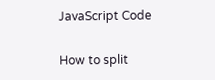JavaScript Code

How to split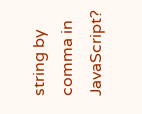string by comma in JavaScript?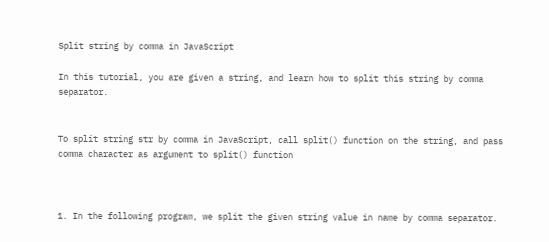Split string by comma in JavaScript

In this tutorial, you are given a string, and learn how to split this string by comma separator.


To split string str by comma in JavaScript, call split() function on the string, and pass comma character as argument to split() function



1. In the following program, we split the given string value in name by comma separator.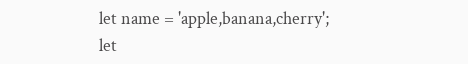let name = 'apple,banana,cherry';
let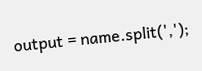output = name.split(',');